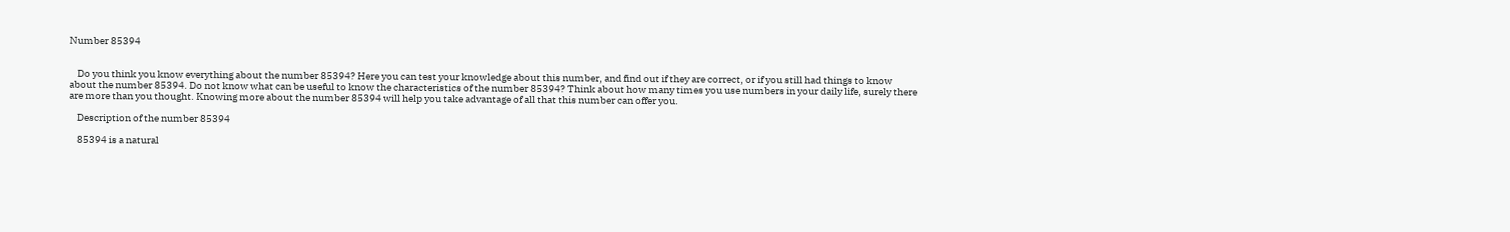Number 85394


    Do you think you know everything about the number 85394? Here you can test your knowledge about this number, and find out if they are correct, or if you still had things to know about the number 85394. Do not know what can be useful to know the characteristics of the number 85394? Think about how many times you use numbers in your daily life, surely there are more than you thought. Knowing more about the number 85394 will help you take advantage of all that this number can offer you.

    Description of the number 85394

    85394 is a natural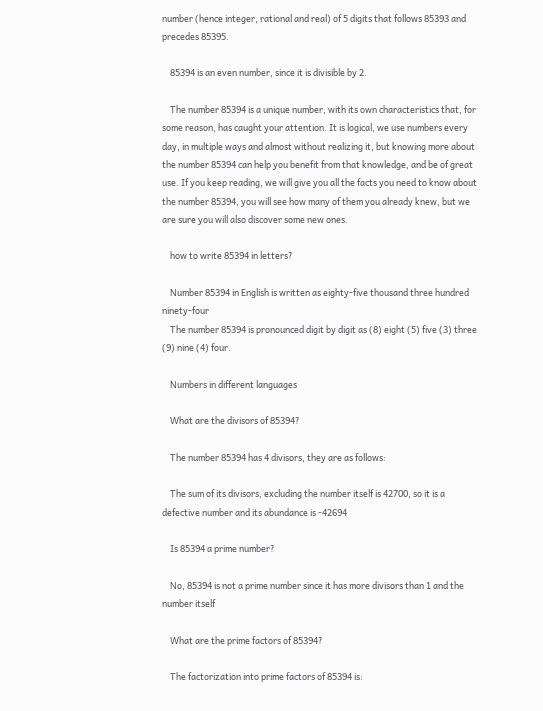number (hence integer, rational and real) of 5 digits that follows 85393 and precedes 85395.

    85394 is an even number, since it is divisible by 2.

    The number 85394 is a unique number, with its own characteristics that, for some reason, has caught your attention. It is logical, we use numbers every day, in multiple ways and almost without realizing it, but knowing more about the number 85394 can help you benefit from that knowledge, and be of great use. If you keep reading, we will give you all the facts you need to know about the number 85394, you will see how many of them you already knew, but we are sure you will also discover some new ones.

    how to write 85394 in letters?

    Number 85394 in English is written as eighty-five thousand three hundred ninety-four
    The number 85394 is pronounced digit by digit as (8) eight (5) five (3) three (9) nine (4) four.

    Numbers in different languages

    What are the divisors of 85394?

    The number 85394 has 4 divisors, they are as follows:

    The sum of its divisors, excluding the number itself is 42700, so it is a defective number and its abundance is -42694

    Is 85394 a prime number?

    No, 85394 is not a prime number since it has more divisors than 1 and the number itself

    What are the prime factors of 85394?

    The factorization into prime factors of 85394 is: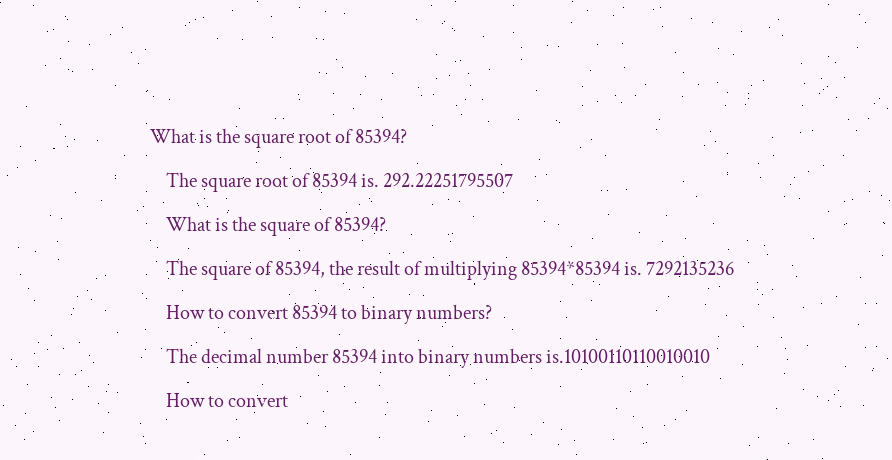What is the square root of 85394?

    The square root of 85394 is. 292.22251795507

    What is the square of 85394?

    The square of 85394, the result of multiplying 85394*85394 is. 7292135236

    How to convert 85394 to binary numbers?

    The decimal number 85394 into binary numbers is.10100110110010010

    How to convert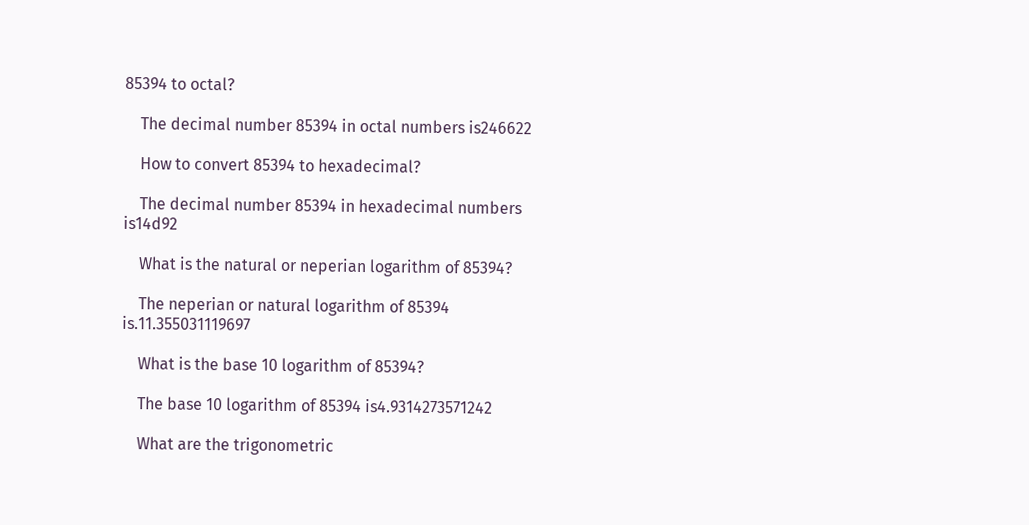85394 to octal?

    The decimal number 85394 in octal numbers is246622

    How to convert 85394 to hexadecimal?

    The decimal number 85394 in hexadecimal numbers is14d92

    What is the natural or neperian logarithm of 85394?

    The neperian or natural logarithm of 85394 is.11.355031119697

    What is the base 10 logarithm of 85394?

    The base 10 logarithm of 85394 is4.9314273571242

    What are the trigonometric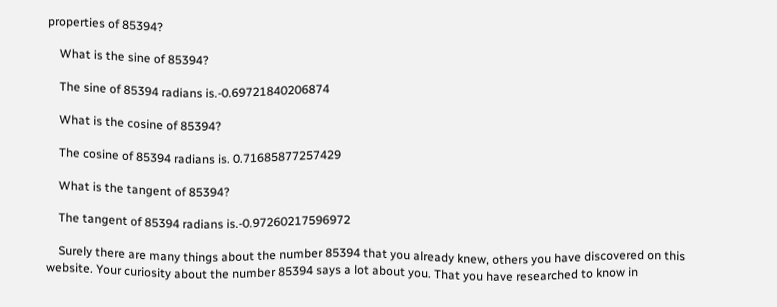properties of 85394?

    What is the sine of 85394?

    The sine of 85394 radians is.-0.69721840206874

    What is the cosine of 85394?

    The cosine of 85394 radians is. 0.71685877257429

    What is the tangent of 85394?

    The tangent of 85394 radians is.-0.97260217596972

    Surely there are many things about the number 85394 that you already knew, others you have discovered on this website. Your curiosity about the number 85394 says a lot about you. That you have researched to know in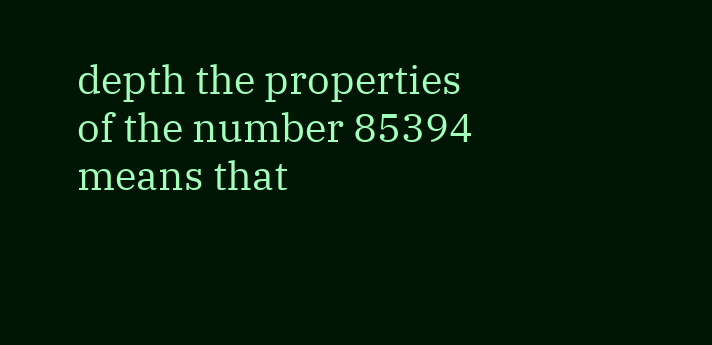depth the properties of the number 85394 means that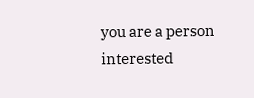you are a person interested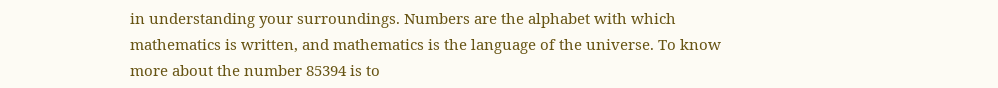in understanding your surroundings. Numbers are the alphabet with which mathematics is written, and mathematics is the language of the universe. To know more about the number 85394 is to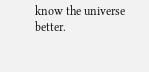know the universe better.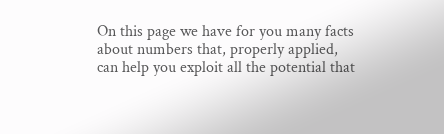On this page we have for you many facts about numbers that, properly applied, can help you exploit all the potential that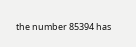the number 85394 has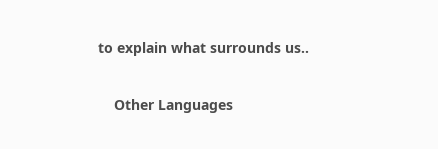to explain what surrounds us..

    Other Languages